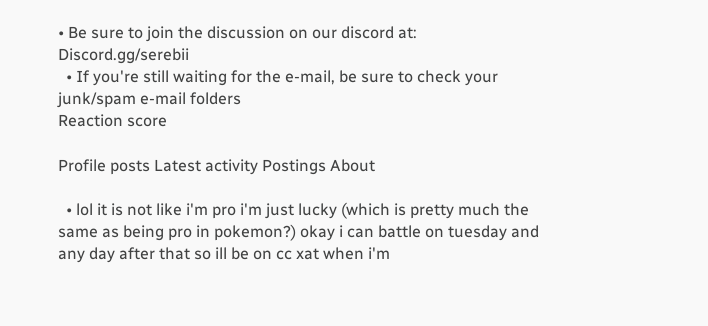• Be sure to join the discussion on our discord at: Discord.gg/serebii
  • If you're still waiting for the e-mail, be sure to check your junk/spam e-mail folders
Reaction score

Profile posts Latest activity Postings About

  • lol it is not like i'm pro i'm just lucky (which is pretty much the same as being pro in pokemon?) okay i can battle on tuesday and any day after that so ill be on cc xat when i'm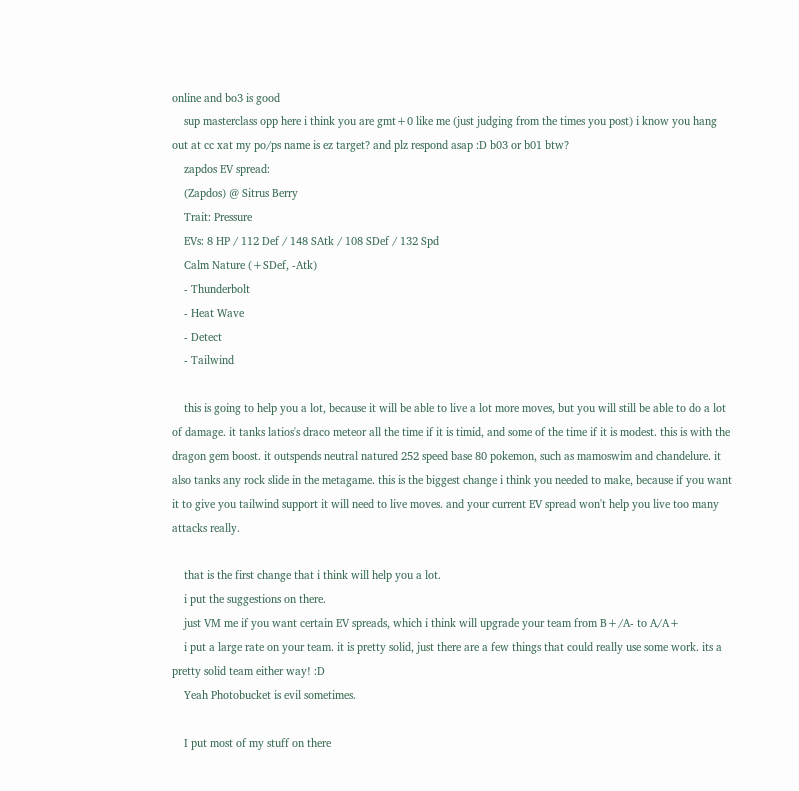online and bo3 is good
    sup masterclass opp here i think you are gmt+0 like me (just judging from the times you post) i know you hang out at cc xat my po/ps name is ez target? and plz respond asap :D b03 or b01 btw?
    zapdos EV spread:
    (Zapdos) @ Sitrus Berry
    Trait: Pressure
    EVs: 8 HP / 112 Def / 148 SAtk / 108 SDef / 132 Spd
    Calm Nature (+SDef, -Atk)
    - Thunderbolt
    - Heat Wave
    - Detect
    - Tailwind

    this is going to help you a lot, because it will be able to live a lot more moves, but you will still be able to do a lot of damage. it tanks latios's draco meteor all the time if it is timid, and some of the time if it is modest. this is with the dragon gem boost. it outspends neutral natured 252 speed base 80 pokemon, such as mamoswim and chandelure. it also tanks any rock slide in the metagame. this is the biggest change i think you needed to make, because if you want it to give you tailwind support it will need to live moves. and your current EV spread won't help you live too many attacks really.

    that is the first change that i think will help you a lot.
    i put the suggestions on there.
    just VM me if you want certain EV spreads, which i think will upgrade your team from B+/A- to A/A+
    i put a large rate on your team. it is pretty solid, just there are a few things that could really use some work. its a pretty solid team either way! :D
    Yeah Photobucket is evil sometimes.

    I put most of my stuff on there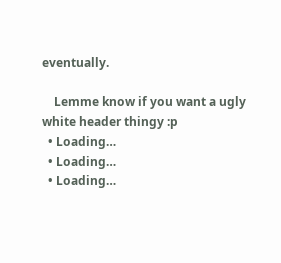eventually.

    Lemme know if you want a ugly white header thingy :p
  • Loading…
  • Loading…
  • Loading…